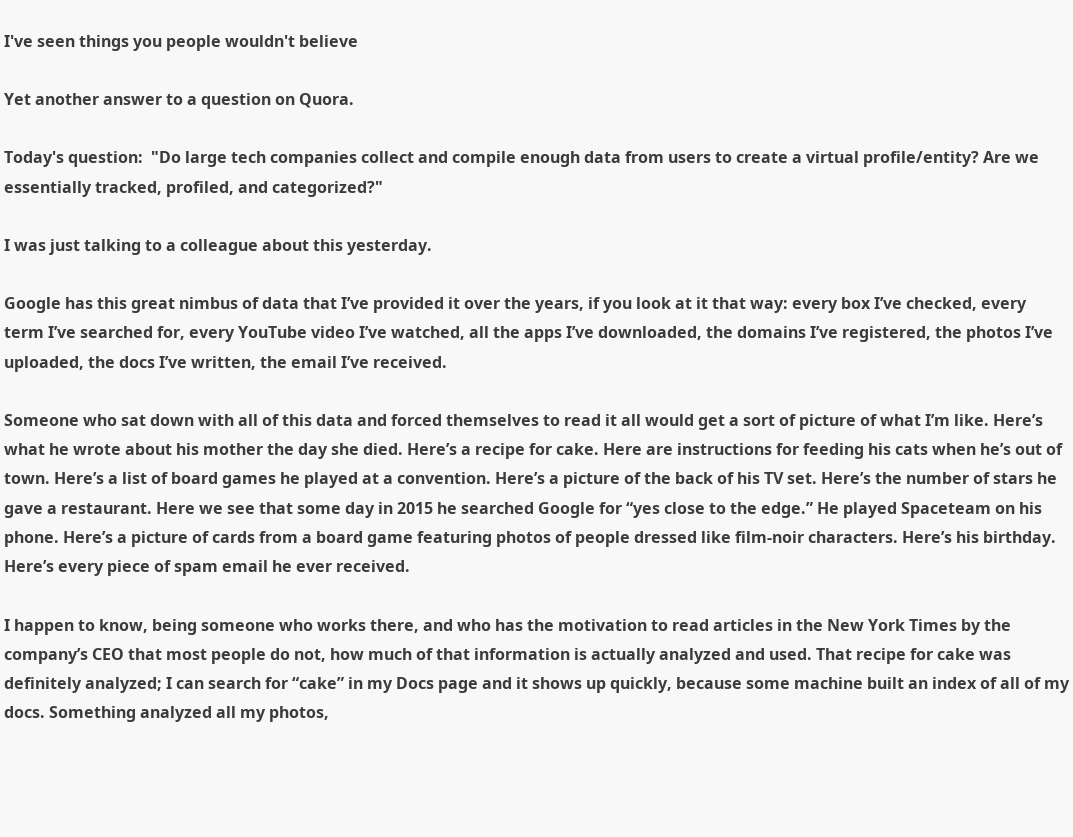I've seen things you people wouldn't believe

Yet another answer to a question on Quora.

Today's question:  "Do large tech companies collect and compile enough data from users to create a virtual profile/entity? Are we essentially tracked, profiled, and categorized?"

I was just talking to a colleague about this yesterday.

Google has this great nimbus of data that I’ve provided it over the years, if you look at it that way: every box I’ve checked, every term I’ve searched for, every YouTube video I’ve watched, all the apps I’ve downloaded, the domains I’ve registered, the photos I’ve uploaded, the docs I’ve written, the email I’ve received.

Someone who sat down with all of this data and forced themselves to read it all would get a sort of picture of what I’m like. Here’s what he wrote about his mother the day she died. Here’s a recipe for cake. Here are instructions for feeding his cats when he’s out of town. Here’s a list of board games he played at a convention. Here’s a picture of the back of his TV set. Here’s the number of stars he gave a restaurant. Here we see that some day in 2015 he searched Google for “yes close to the edge.” He played Spaceteam on his phone. Here’s a picture of cards from a board game featuring photos of people dressed like film-noir characters. Here’s his birthday. Here’s every piece of spam email he ever received.

I happen to know, being someone who works there, and who has the motivation to read articles in the New York Times by the company’s CEO that most people do not, how much of that information is actually analyzed and used. That recipe for cake was definitely analyzed; I can search for “cake” in my Docs page and it shows up quickly, because some machine built an index of all of my docs. Something analyzed all my photos,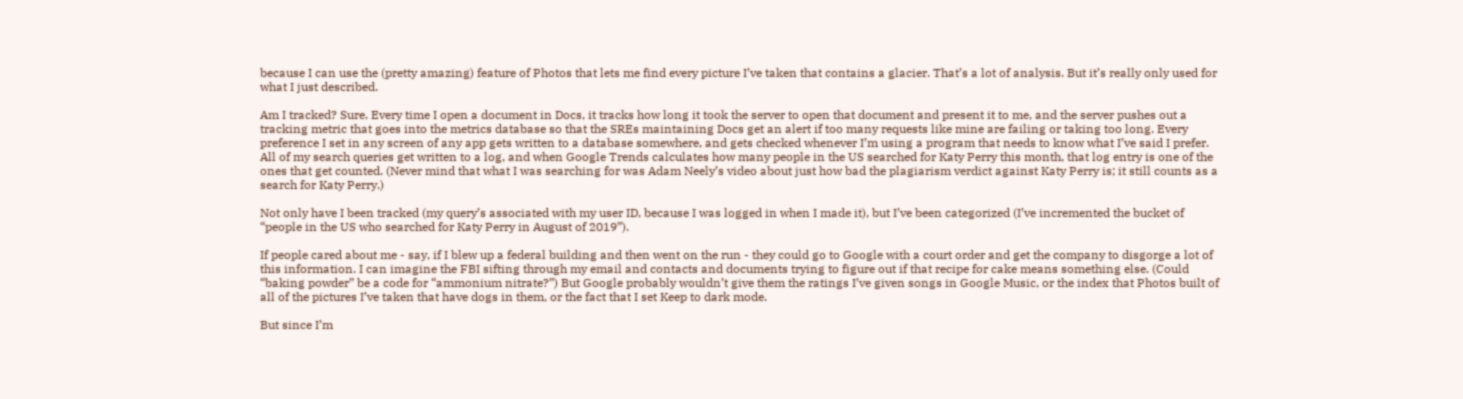because I can use the (pretty amazing) feature of Photos that lets me find every picture I’ve taken that contains a glacier. That’s a lot of analysis. But it’s really only used for what I just described.

Am I tracked? Sure. Every time I open a document in Docs, it tracks how long it took the server to open that document and present it to me, and the server pushes out a tracking metric that goes into the metrics database so that the SREs maintaining Docs get an alert if too many requests like mine are failing or taking too long. Every preference I set in any screen of any app gets written to a database somewhere, and gets checked whenever I’m using a program that needs to know what I’ve said I prefer. All of my search queries get written to a log, and when Google Trends calculates how many people in the US searched for Katy Perry this month, that log entry is one of the ones that get counted. (Never mind that what I was searching for was Adam Neely’s video about just how bad the plagiarism verdict against Katy Perry is; it still counts as a search for Katy Perry.)

Not only have I been tracked (my query’s associated with my user ID, because I was logged in when I made it), but I’ve been categorized (I’ve incremented the bucket of “people in the US who searched for Katy Perry in August of 2019”).

If people cared about me - say, if I blew up a federal building and then went on the run - they could go to Google with a court order and get the company to disgorge a lot of this information. I can imagine the FBI sifting through my email and contacts and documents trying to figure out if that recipe for cake means something else. (Could “baking powder” be a code for “ammonium nitrate?”) But Google probably wouldn’t give them the ratings I’ve given songs in Google Music, or the index that Photos built of all of the pictures I’ve taken that have dogs in them, or the fact that I set Keep to dark mode.

But since I’m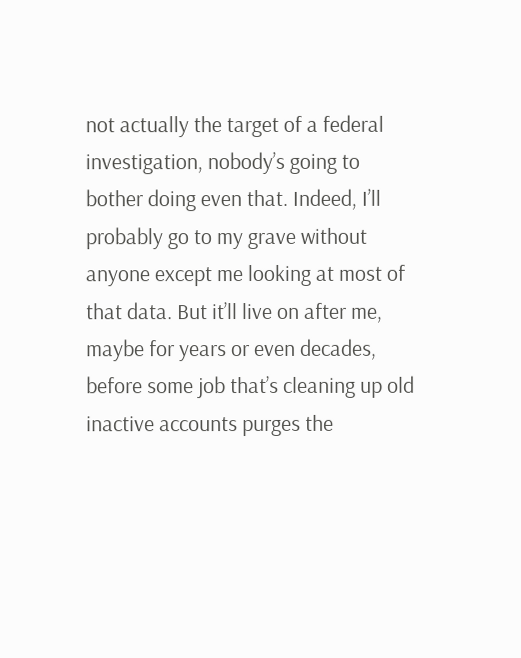not actually the target of a federal investigation, nobody’s going to bother doing even that. Indeed, I’ll probably go to my grave without anyone except me looking at most of that data. But it’ll live on after me, maybe for years or even decades, before some job that’s cleaning up old inactive accounts purges the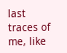last traces of me, like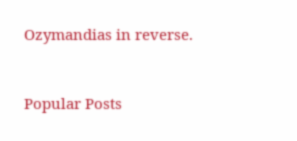Ozymandias in reverse.


Popular Posts